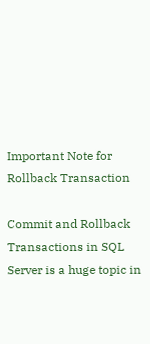Important Note for Rollback Transaction

Commit and Rollback Transactions in SQL Server is a huge topic in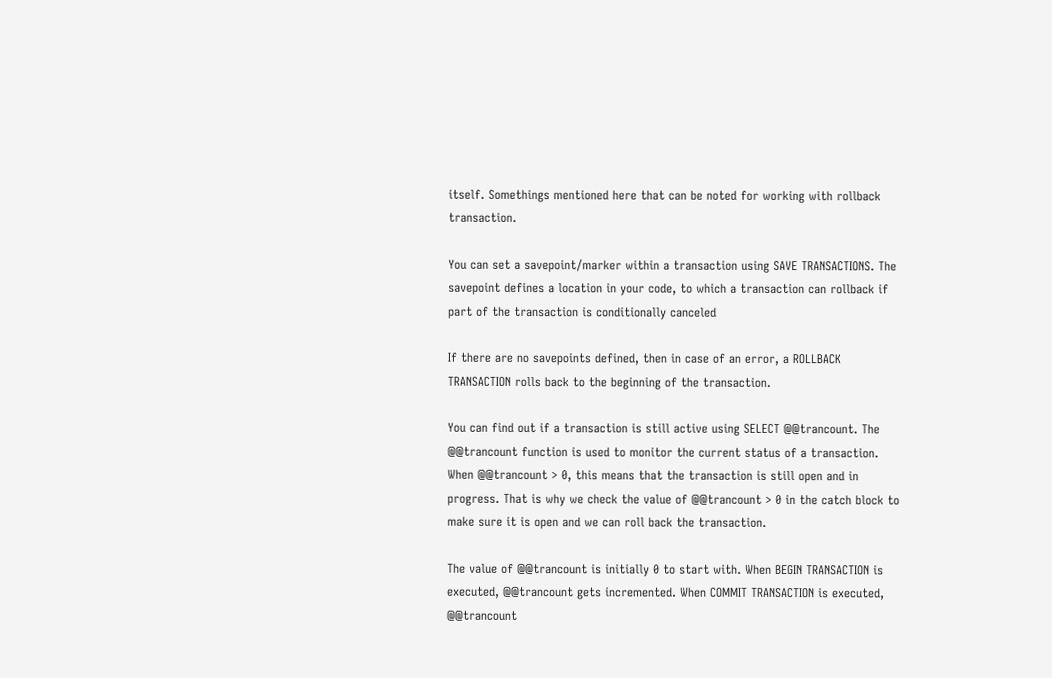itself. Somethings mentioned here that can be noted for working with rollback transaction.

You can set a savepoint/marker within a transaction using SAVE TRANSACTIONS. The savepoint defines a location in your code, to which a transaction can rollback if part of the transaction is conditionally canceled

If there are no savepoints defined, then in case of an error, a ROLLBACK TRANSACTION rolls back to the beginning of the transaction.

You can find out if a transaction is still active using SELECT @@trancount. The @@trancount function is used to monitor the current status of a transaction. When @@trancount > 0, this means that the transaction is still open and in progress. That is why we check the value of @@trancount > 0 in the catch block to make sure it is open and we can roll back the transaction.

The value of @@trancount is initially 0 to start with. When BEGIN TRANSACTION is executed, @@trancount gets incremented. When COMMIT TRANSACTION is executed, @@trancount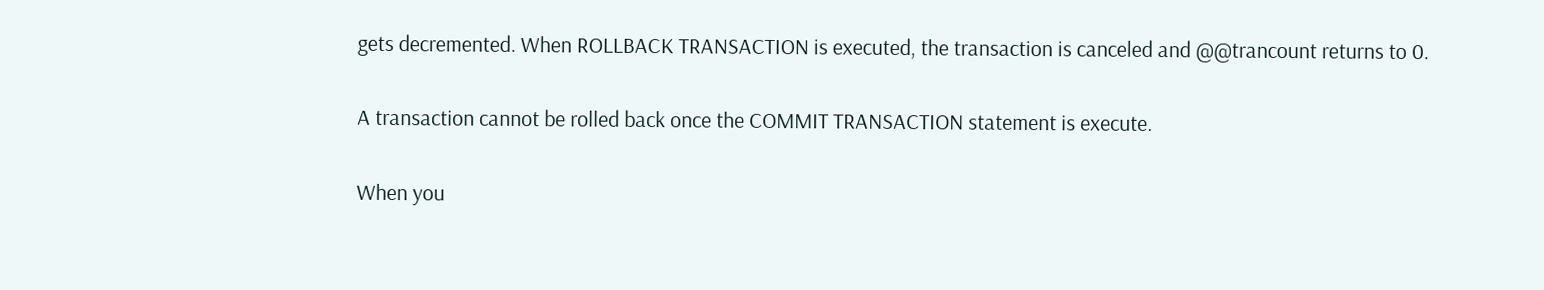gets decremented. When ROLLBACK TRANSACTION is executed, the transaction is canceled and @@trancount returns to 0.

A transaction cannot be rolled back once the COMMIT TRANSACTION statement is execute.

When you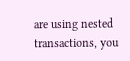are using nested transactions, you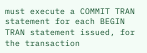must execute a COMMIT TRAN statement for each BEGIN TRAN statement issued, for the transaction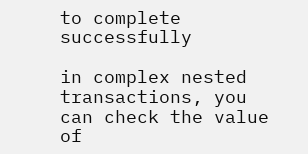to complete successfully

in complex nested transactions, you can check the value of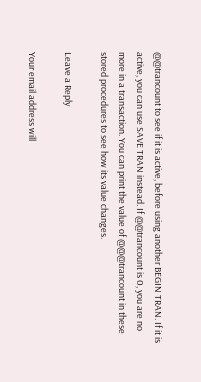@@trancount to see if it is active, before using another BEGIN TRAN. If it is active, you can use SAVE TRAN instead. If @@trancount is 0, you are no more in a transaction. You can print the value of @@@trancount in these stored procedures to see how its value changes.

Leave a Reply

Your email address will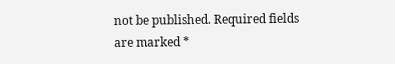not be published. Required fields are marked *